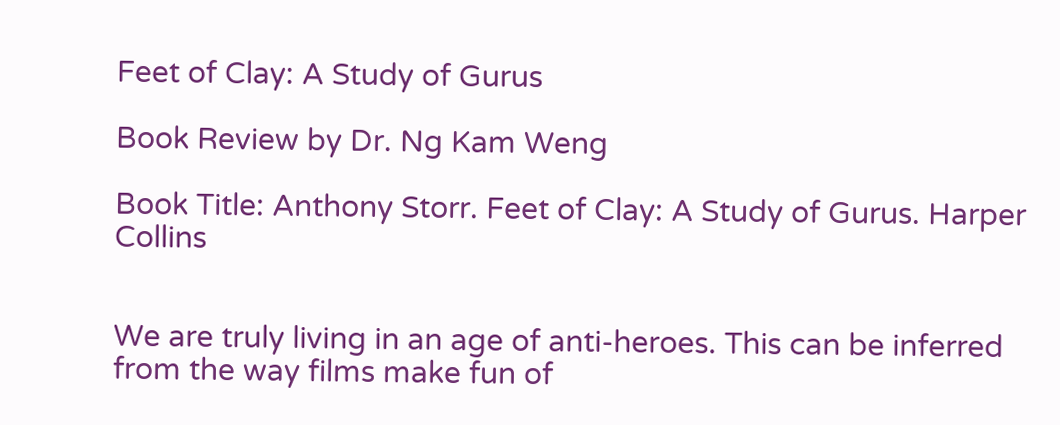Feet of Clay: A Study of Gurus

Book Review by Dr. Ng Kam Weng

Book Title: Anthony Storr. Feet of Clay: A Study of Gurus. Harper Collins


We are truly living in an age of anti-heroes. This can be inferred from the way films make fun of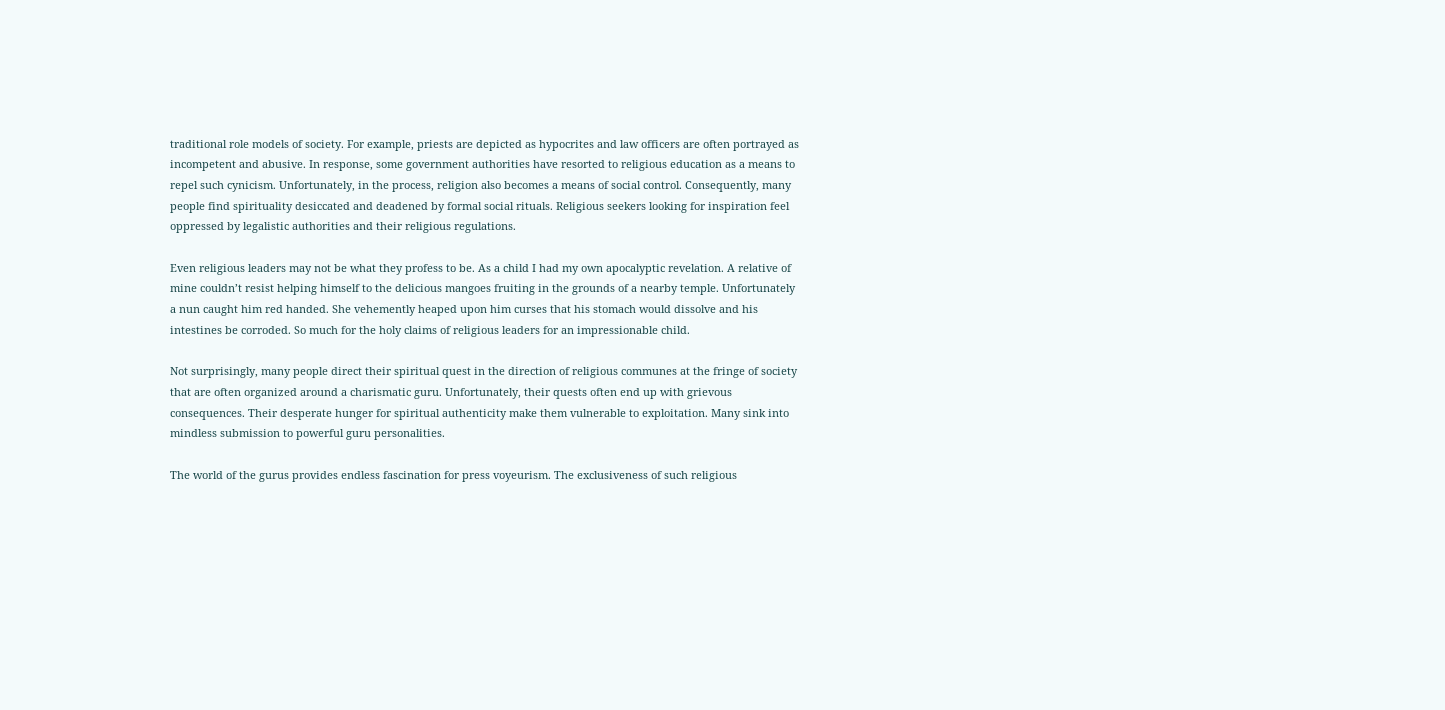traditional role models of society. For example, priests are depicted as hypocrites and law officers are often portrayed as incompetent and abusive. In response, some government authorities have resorted to religious education as a means to repel such cynicism. Unfortunately, in the process, religion also becomes a means of social control. Consequently, many people find spirituality desiccated and deadened by formal social rituals. Religious seekers looking for inspiration feel oppressed by legalistic authorities and their religious regulations.

Even religious leaders may not be what they profess to be. As a child I had my own apocalyptic revelation. A relative of mine couldn’t resist helping himself to the delicious mangoes fruiting in the grounds of a nearby temple. Unfortunately a nun caught him red handed. She vehemently heaped upon him curses that his stomach would dissolve and his intestines be corroded. So much for the holy claims of religious leaders for an impressionable child.

Not surprisingly, many people direct their spiritual quest in the direction of religious communes at the fringe of society that are often organized around a charismatic guru. Unfortunately, their quests often end up with grievous consequences. Their desperate hunger for spiritual authenticity make them vulnerable to exploitation. Many sink into mindless submission to powerful guru personalities.

The world of the gurus provides endless fascination for press voyeurism. The exclusiveness of such religious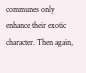communes only enhance their exotic character. Then again,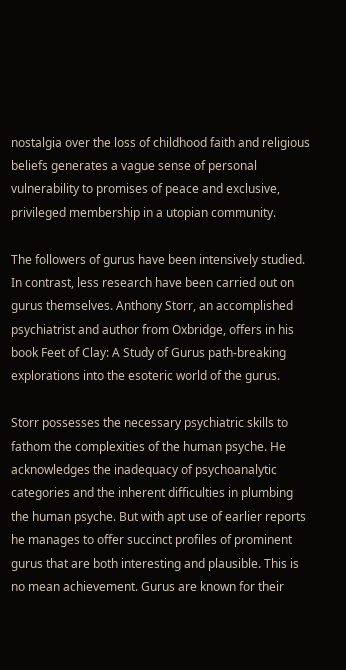nostalgia over the loss of childhood faith and religious beliefs generates a vague sense of personal vulnerability to promises of peace and exclusive, privileged membership in a utopian community.

The followers of gurus have been intensively studied. In contrast, less research have been carried out on gurus themselves. Anthony Storr, an accomplished psychiatrist and author from Oxbridge, offers in his book Feet of Clay: A Study of Gurus path-breaking explorations into the esoteric world of the gurus.

Storr possesses the necessary psychiatric skills to fathom the complexities of the human psyche. He acknowledges the inadequacy of psychoanalytic categories and the inherent difficulties in plumbing the human psyche. But with apt use of earlier reports he manages to offer succinct profiles of prominent gurus that are both interesting and plausible. This is no mean achievement. Gurus are known for their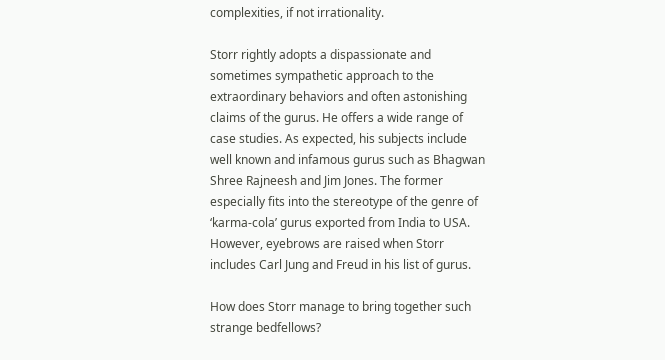complexities, if not irrationality.

Storr rightly adopts a dispassionate and sometimes sympathetic approach to the extraordinary behaviors and often astonishing claims of the gurus. He offers a wide range of case studies. As expected, his subjects include well known and infamous gurus such as Bhagwan Shree Rajneesh and Jim Jones. The former especially fits into the stereotype of the genre of ‘karma-cola’ gurus exported from India to USA. However, eyebrows are raised when Storr includes Carl Jung and Freud in his list of gurus.

How does Storr manage to bring together such strange bedfellows?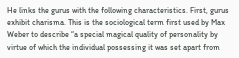He links the gurus with the following characteristics. First, gurus exhibit charisma. This is the sociological term first used by Max Weber to describe “a special magical quality of personality by virtue of which the individual possessing it was set apart from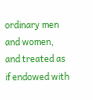ordinary men and women, and treated as if endowed with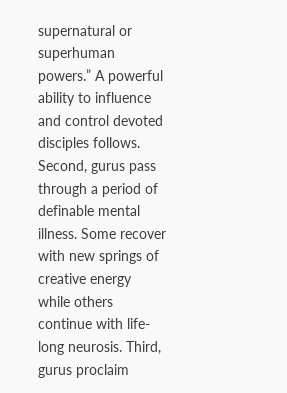supernatural or superhuman powers.” A powerful ability to influence and control devoted disciples follows. Second, gurus pass through a period of definable mental illness. Some recover with new springs of creative energy while others continue with life-long neurosis. Third, gurus proclaim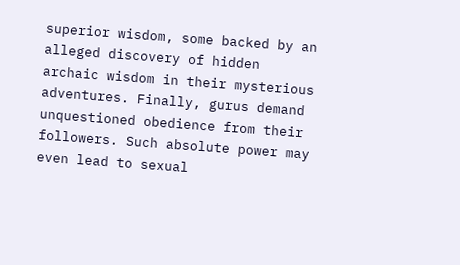superior wisdom, some backed by an alleged discovery of hidden archaic wisdom in their mysterious adventures. Finally, gurus demand unquestioned obedience from their followers. Such absolute power may even lead to sexual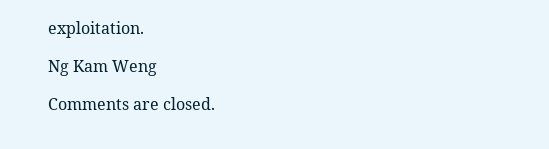exploitation.

Ng Kam Weng

Comments are closed.